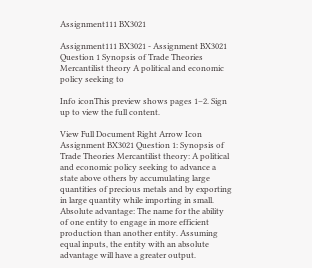Assignment111 BX3021

Assignment111 BX3021 - Assignment BX3021 Question 1 Synopsis of Trade Theories Mercantilist theory A political and economic policy seeking to

Info iconThis preview shows pages 1–2. Sign up to view the full content.

View Full Document Right Arrow Icon
Assignment BX3021 Question 1: Synopsis of Trade Theories Mercantilist theory: A political and economic policy seeking to advance a state above others by accumulating large quantities of precious metals and by exporting in large quantity while importing in small. Absolute advantage: The name for the ability of one entity to engage in more efficient production than another entity. Assuming equal inputs, the entity with an absolute advantage will have a greater output.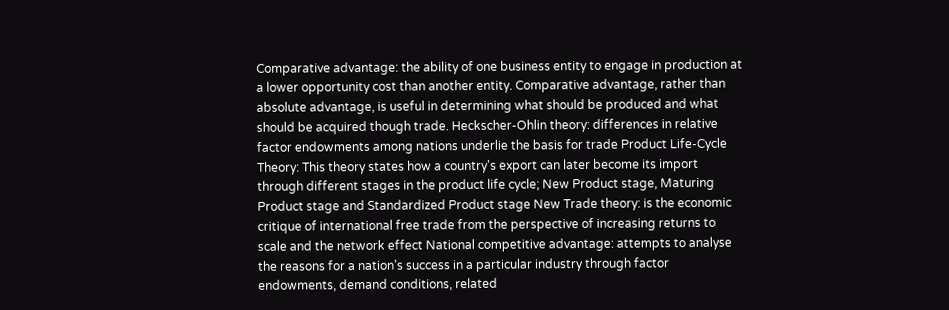Comparative advantage: the ability of one business entity to engage in production at a lower opportunity cost than another entity. Comparative advantage, rather than absolute advantage, is useful in determining what should be produced and what should be acquired though trade. Heckscher-Ohlin theory: differences in relative factor endowments among nations underlie the basis for trade Product Life-Cycle Theory: This theory states how a country's export can later become its import through different stages in the product life cycle; New Product stage, Maturing Product stage and Standardized Product stage New Trade theory: is the economic critique of international free trade from the perspective of increasing returns to scale and the network effect National competitive advantage: attempts to analyse the reasons for a nation’s success in a particular industry through factor endowments, demand conditions, related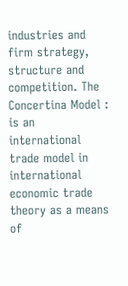industries and firm strategy, structure and competition. The Concertina Model : is an international trade model in international economic trade theory as a means of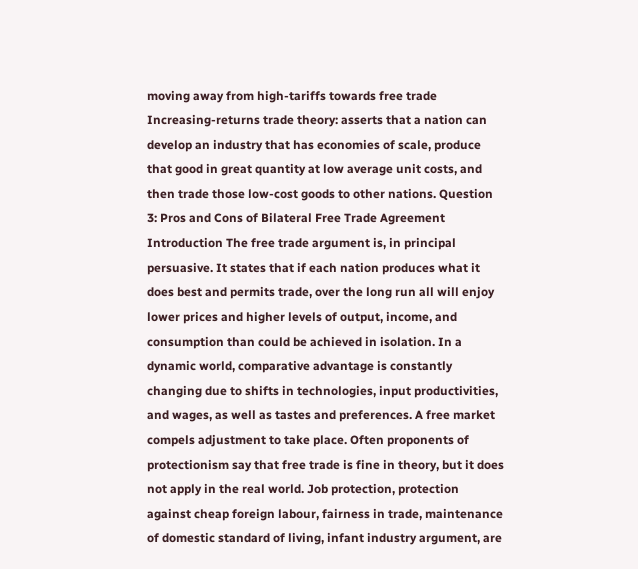moving away from high-tariffs towards free trade Increasing-returns trade theory: asserts that a nation can develop an industry that has economies of scale, produce that good in great quantity at low average unit costs, and then trade those low-cost goods to other nations. Question 3: Pros and Cons of Bilateral Free Trade Agreement Introduction The free trade argument is, in principal persuasive. It states that if each nation produces what it does best and permits trade, over the long run all will enjoy lower prices and higher levels of output, income, and consumption than could be achieved in isolation. In a dynamic world, comparative advantage is constantly changing due to shifts in technologies, input productivities, and wages, as well as tastes and preferences. A free market compels adjustment to take place. Often proponents of protectionism say that free trade is fine in theory, but it does not apply in the real world. Job protection, protection against cheap foreign labour, fairness in trade, maintenance of domestic standard of living, infant industry argument, are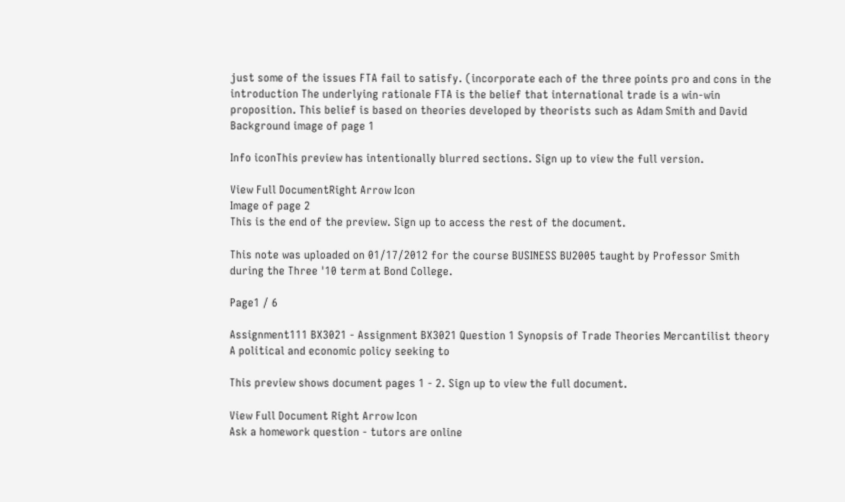just some of the issues FTA fail to satisfy. (incorporate each of the three points pro and cons in the introduction The underlying rationale FTA is the belief that international trade is a win-win proposition. This belief is based on theories developed by theorists such as Adam Smith and David
Background image of page 1

Info iconThis preview has intentionally blurred sections. Sign up to view the full version.

View Full DocumentRight Arrow Icon
Image of page 2
This is the end of the preview. Sign up to access the rest of the document.

This note was uploaded on 01/17/2012 for the course BUSINESS BU2005 taught by Professor Smith during the Three '10 term at Bond College.

Page1 / 6

Assignment111 BX3021 - Assignment BX3021 Question 1 Synopsis of Trade Theories Mercantilist theory A political and economic policy seeking to

This preview shows document pages 1 - 2. Sign up to view the full document.

View Full Document Right Arrow Icon
Ask a homework question - tutors are online